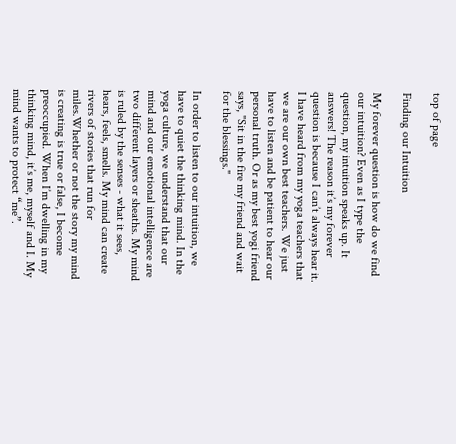top of page

Finding our Intuition

My forever question is how do we find our intuition? Even as I type the question, my intuition speaks up. It answers! The reason it’s my forever question is because I can’t always hear it. I have heard from my yoga teachers that we are our own best teachers. We just have to listen and be patient to hear our personal truth. Or as my best yogi friend says, "Sit in the fire my friend and wait for the blessings."

In order to listen to our intuition, we have to quiet the thinking mind. In the yoga culture, we understand that our mind and our emotional intelligence are two different layers or sheaths. My mind is ruled by the senses - what it sees, hears, feels, smells. My mind can create rivers of stories that run for miles.Whether or not the story my mind is creating is true or false, I become preoccupied. When I’m dwelling in my thinking mind, it’s me, myself and I. My mind wants to protect “me”.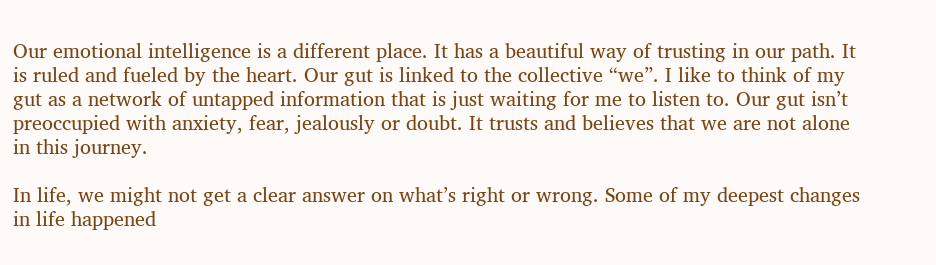Our emotional intelligence is a different place. It has a beautiful way of trusting in our path. It is ruled and fueled by the heart. Our gut is linked to the collective “we”. I like to think of my gut as a network of untapped information that is just waiting for me to listen to. Our gut isn’t preoccupied with anxiety, fear, jealously or doubt. It trusts and believes that we are not alone in this journey.

In life, we might not get a clear answer on what’s right or wrong. Some of my deepest changes in life happened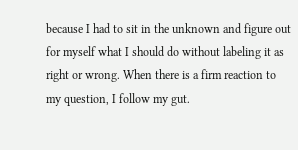because I had to sit in the unknown and figure out for myself what I should do without labeling it as right or wrong. When there is a firm reaction to my question, I follow my gut.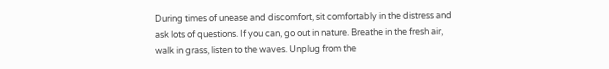During times of unease and discomfort, sit comfortably in the distress and ask lots of questions. If you can, go out in nature. Breathe in the fresh air, walk in grass, listen to the waves. Unplug from the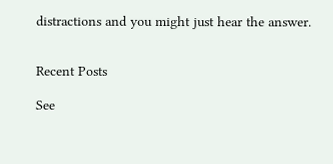distractions and you might just hear the answer.


Recent Posts

See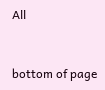All


bottom of page